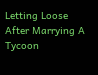Letting Loose After Marrying A Tycoon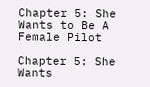Chapter 5: She Wants to Be A Female Pilot

Chapter 5: She Wants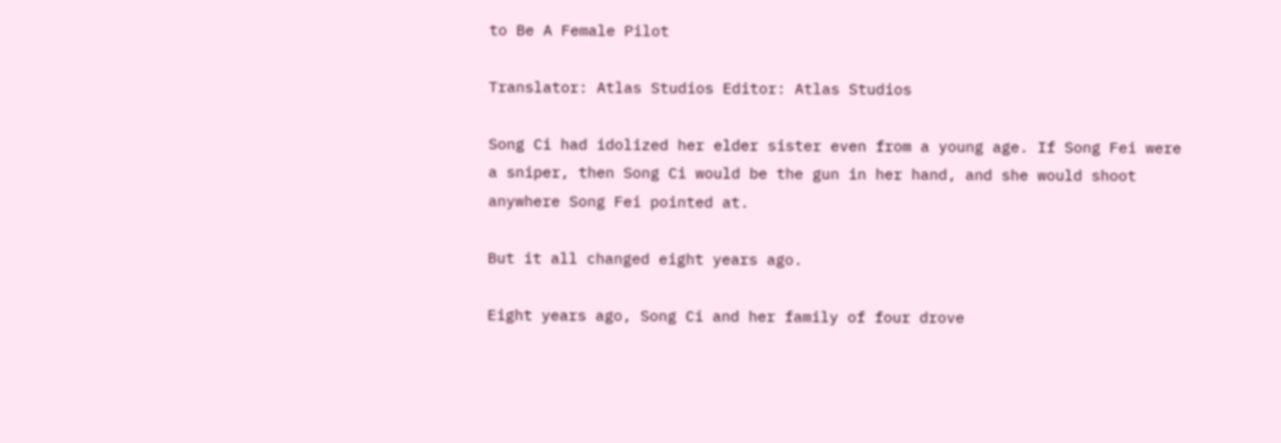to Be A Female Pilot

Translator: Atlas Studios Editor: Atlas Studios

Song Ci had idolized her elder sister even from a young age. If Song Fei were a sniper, then Song Ci would be the gun in her hand, and she would shoot anywhere Song Fei pointed at.

But it all changed eight years ago.

Eight years ago, Song Ci and her family of four drove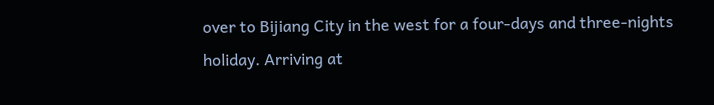over to Bijiang City in the west for a four-days and three-nights holiday. Arriving at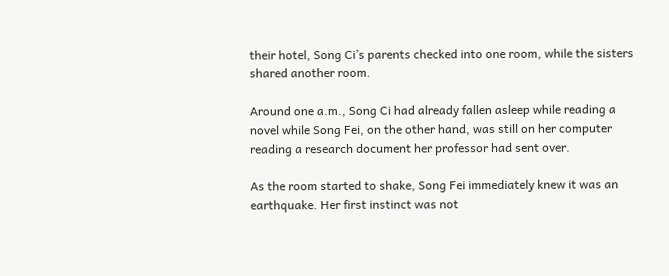their hotel, Song Ci’s parents checked into one room, while the sisters shared another room.

Around one a.m., Song Ci had already fallen asleep while reading a novel while Song Fei, on the other hand, was still on her computer reading a research document her professor had sent over.

As the room started to shake, Song Fei immediately knew it was an earthquake. Her first instinct was not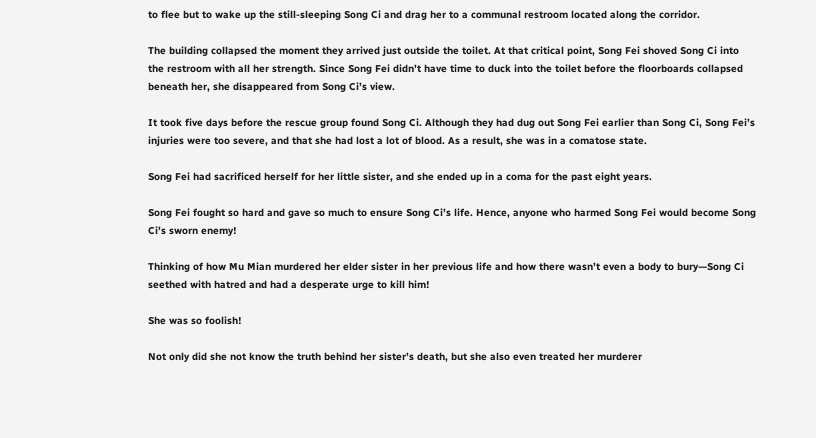to flee but to wake up the still-sleeping Song Ci and drag her to a communal restroom located along the corridor.

The building collapsed the moment they arrived just outside the toilet. At that critical point, Song Fei shoved Song Ci into the restroom with all her strength. Since Song Fei didn’t have time to duck into the toilet before the floorboards collapsed beneath her, she disappeared from Song Ci’s view.

It took five days before the rescue group found Song Ci. Although they had dug out Song Fei earlier than Song Ci, Song Fei’s injuries were too severe, and that she had lost a lot of blood. As a result, she was in a comatose state.

Song Fei had sacrificed herself for her little sister, and she ended up in a coma for the past eight years.

Song Fei fought so hard and gave so much to ensure Song Ci’s life. Hence, anyone who harmed Song Fei would become Song Ci’s sworn enemy!

Thinking of how Mu Mian murdered her elder sister in her previous life and how there wasn’t even a body to bury—Song Ci seethed with hatred and had a desperate urge to kill him!

She was so foolish!

Not only did she not know the truth behind her sister’s death, but she also even treated her murderer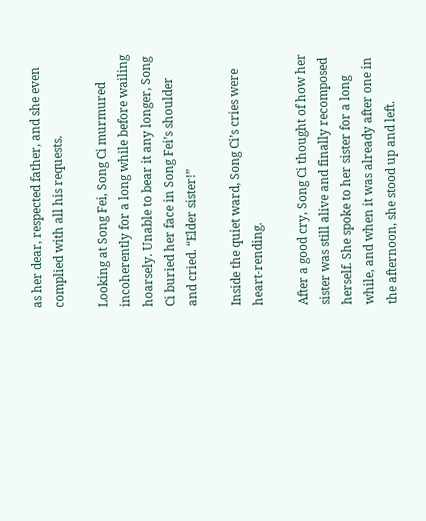as her dear, respected father, and she even complied with all his requests.

Looking at Song Fei, Song Ci murmured incoherently for a long while before wailing hoarsely. Unable to bear it any longer, Song Ci buried her face in Song Fei’s shoulder and cried. “Elder sister!”

Inside the quiet ward, Song Ci’s cries were heart-rending.

After a good cry, Song Ci thought of how her sister was still alive and finally recomposed herself. She spoke to her sister for a long while, and when it was already after one in the afternoon, she stood up and left.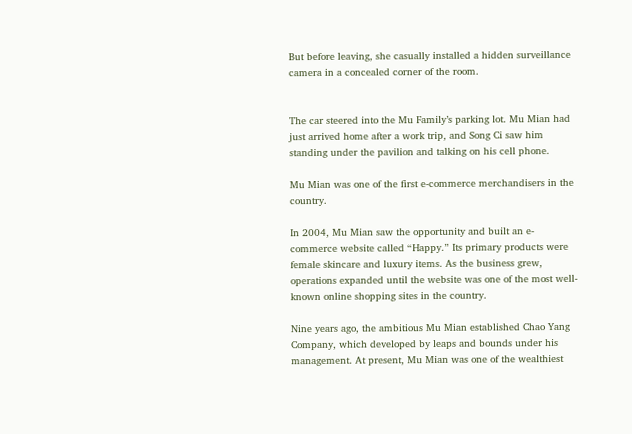But before leaving, she casually installed a hidden surveillance camera in a concealed corner of the room.


The car steered into the Mu Family’s parking lot. Mu Mian had just arrived home after a work trip, and Song Ci saw him standing under the pavilion and talking on his cell phone.

Mu Mian was one of the first e-commerce merchandisers in the country.

In 2004, Mu Mian saw the opportunity and built an e-commerce website called “Happy.” Its primary products were female skincare and luxury items. As the business grew, operations expanded until the website was one of the most well-known online shopping sites in the country.

Nine years ago, the ambitious Mu Mian established Chao Yang Company, which developed by leaps and bounds under his management. At present, Mu Mian was one of the wealthiest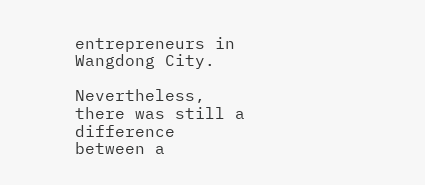entrepreneurs in Wangdong City.

Nevertheless, there was still a difference between a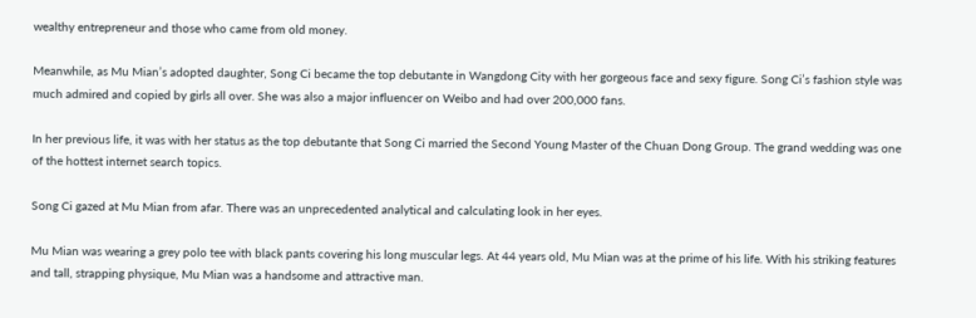wealthy entrepreneur and those who came from old money.

Meanwhile, as Mu Mian’s adopted daughter, Song Ci became the top debutante in Wangdong City with her gorgeous face and sexy figure. Song Ci’s fashion style was much admired and copied by girls all over. She was also a major influencer on Weibo and had over 200,000 fans.

In her previous life, it was with her status as the top debutante that Song Ci married the Second Young Master of the Chuan Dong Group. The grand wedding was one of the hottest internet search topics.

Song Ci gazed at Mu Mian from afar. There was an unprecedented analytical and calculating look in her eyes.

Mu Mian was wearing a grey polo tee with black pants covering his long muscular legs. At 44 years old, Mu Mian was at the prime of his life. With his striking features and tall, strapping physique, Mu Mian was a handsome and attractive man.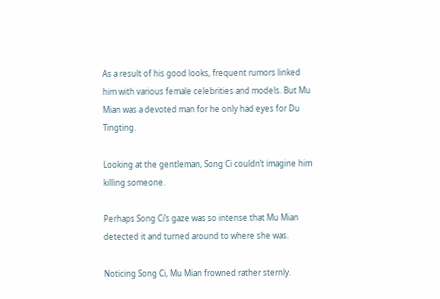As a result of his good looks, frequent rumors linked him with various female celebrities and models. But Mu Mian was a devoted man for he only had eyes for Du Tingting.

Looking at the gentleman, Song Ci couldn’t imagine him killing someone.

Perhaps Song Ci’s gaze was so intense that Mu Mian detected it and turned around to where she was.

Noticing Song Ci, Mu Mian frowned rather sternly.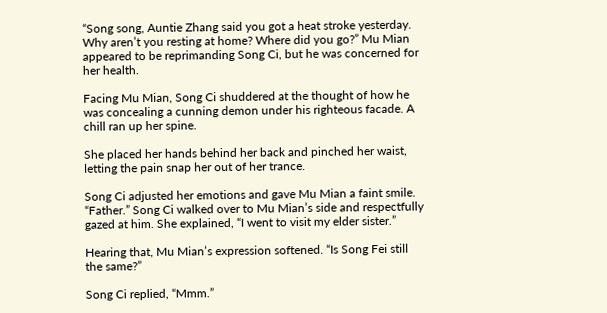“Song song, Auntie Zhang said you got a heat stroke yesterday. Why aren’t you resting at home? Where did you go?” Mu Mian appeared to be reprimanding Song Ci, but he was concerned for her health.

Facing Mu Mian, Song Ci shuddered at the thought of how he was concealing a cunning demon under his righteous facade. A chill ran up her spine.

She placed her hands behind her back and pinched her waist, letting the pain snap her out of her trance.

Song Ci adjusted her emotions and gave Mu Mian a faint smile. “Father.” Song Ci walked over to Mu Mian’s side and respectfully gazed at him. She explained, “I went to visit my elder sister.”

Hearing that, Mu Mian’s expression softened. “Is Song Fei still the same?”

Song Ci replied, “Mmm.”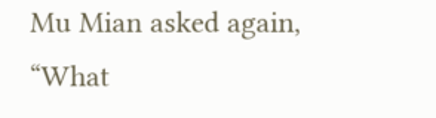Mu Mian asked again, “What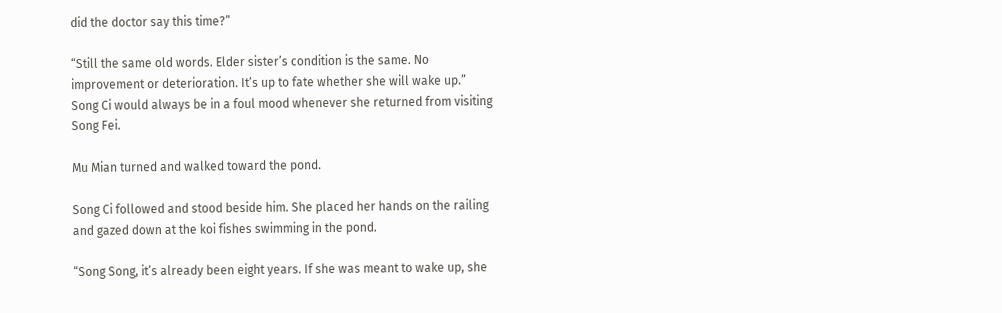did the doctor say this time?”

“Still the same old words. Elder sister’s condition is the same. No improvement or deterioration. It’s up to fate whether she will wake up.” Song Ci would always be in a foul mood whenever she returned from visiting Song Fei.

Mu Mian turned and walked toward the pond.

Song Ci followed and stood beside him. She placed her hands on the railing and gazed down at the koi fishes swimming in the pond.

“Song Song, it’s already been eight years. If she was meant to wake up, she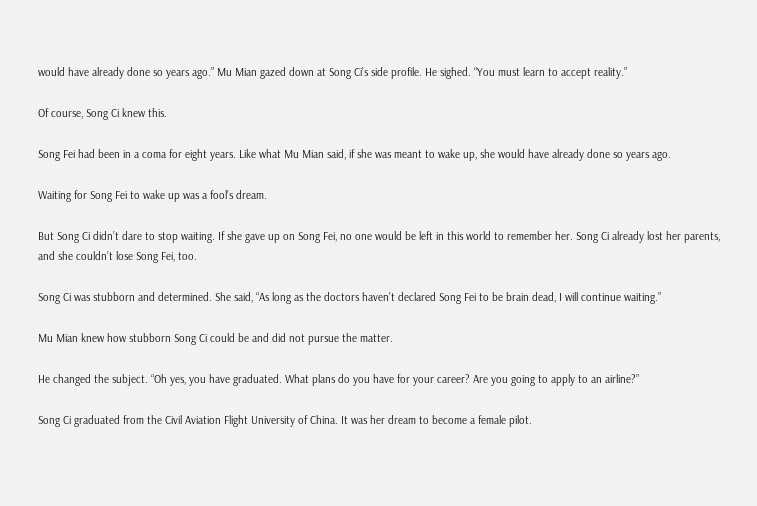would have already done so years ago.” Mu Mian gazed down at Song Ci’s side profile. He sighed. “You must learn to accept reality.”

Of course, Song Ci knew this.

Song Fei had been in a coma for eight years. Like what Mu Mian said, if she was meant to wake up, she would have already done so years ago.

Waiting for Song Fei to wake up was a fool’s dream.

But Song Ci didn’t dare to stop waiting. If she gave up on Song Fei, no one would be left in this world to remember her. Song Ci already lost her parents, and she couldn’t lose Song Fei, too.

Song Ci was stubborn and determined. She said, “As long as the doctors haven’t declared Song Fei to be brain dead, I will continue waiting.”

Mu Mian knew how stubborn Song Ci could be and did not pursue the matter.

He changed the subject. “Oh yes, you have graduated. What plans do you have for your career? Are you going to apply to an airline?”

Song Ci graduated from the Civil Aviation Flight University of China. It was her dream to become a female pilot.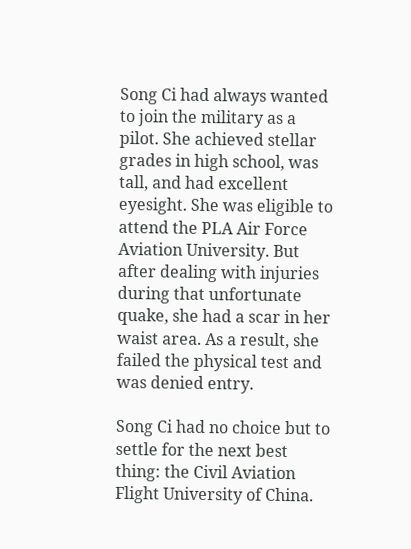Song Ci had always wanted to join the military as a pilot. She achieved stellar grades in high school, was tall, and had excellent eyesight. She was eligible to attend the PLA Air Force Aviation University. But after dealing with injuries during that unfortunate quake, she had a scar in her waist area. As a result, she failed the physical test and was denied entry.

Song Ci had no choice but to settle for the next best thing: the Civil Aviation Flight University of China.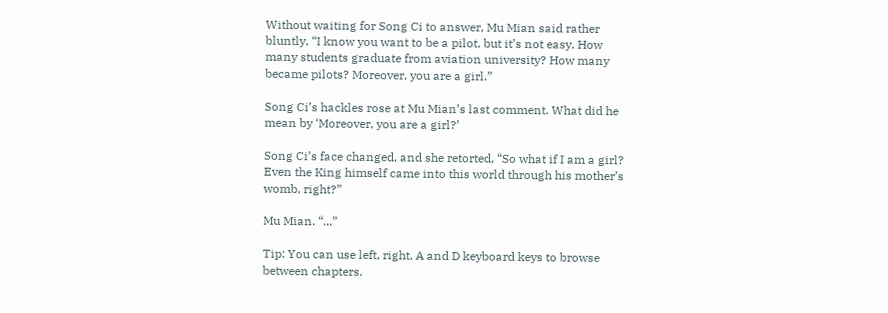Without waiting for Song Ci to answer, Mu Mian said rather bluntly, “I know you want to be a pilot, but it’s not easy. How many students graduate from aviation university? How many became pilots? Moreover, you are a girl.”

Song Ci’s hackles rose at Mu Mian’s last comment. What did he mean by ‘Moreover, you are a girl?’

Song Ci’s face changed, and she retorted, “So what if I am a girl? Even the King himself came into this world through his mother’s womb, right?”

Mu Mian. “...”

Tip: You can use left, right, A and D keyboard keys to browse between chapters.